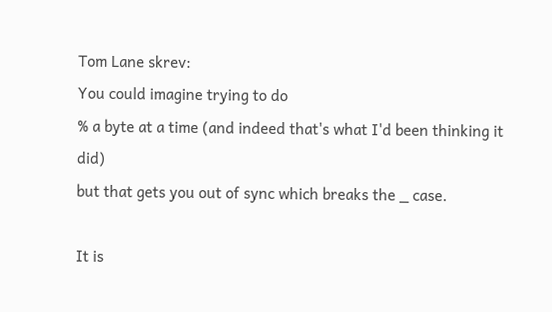Tom Lane skrev:
You could imagine trying to do
% a byte at a time (and indeed that's what I'd been thinking it did)
but that gets you out of sync which breaks the _ case.

It is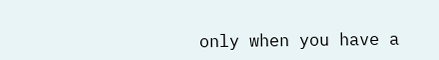only when you have a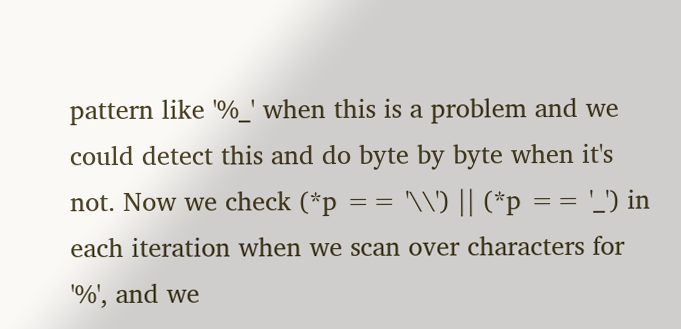pattern like '%_' when this is a problem and we could detect this and do byte by byte when it's not. Now we check (*p == '\\') || (*p == '_') in each iteration when we scan over characters for '%', and we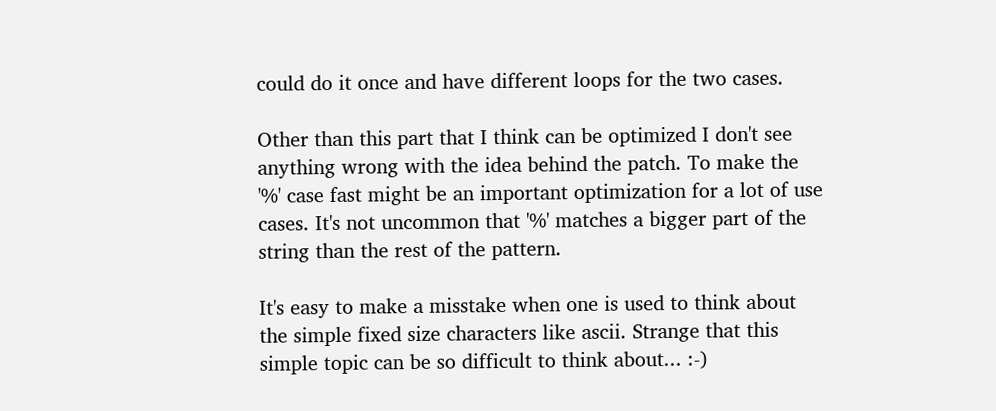could do it once and have different loops for the two cases.

Other than this part that I think can be optimized I don't see anything wrong with the idea behind the patch. To make the '%' case fast might be an important optimization for a lot of use cases. It's not uncommon that '%' matches a bigger part of the string than the rest of the pattern.

It's easy to make a misstake when one is used to think about the simple fixed size characters like ascii. Strange that this simple topic can be so difficult to think about... :-)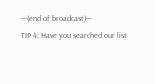---(end of broadcast)---
TIP 4: Have you searched our list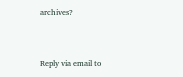archives?


Reply via email to